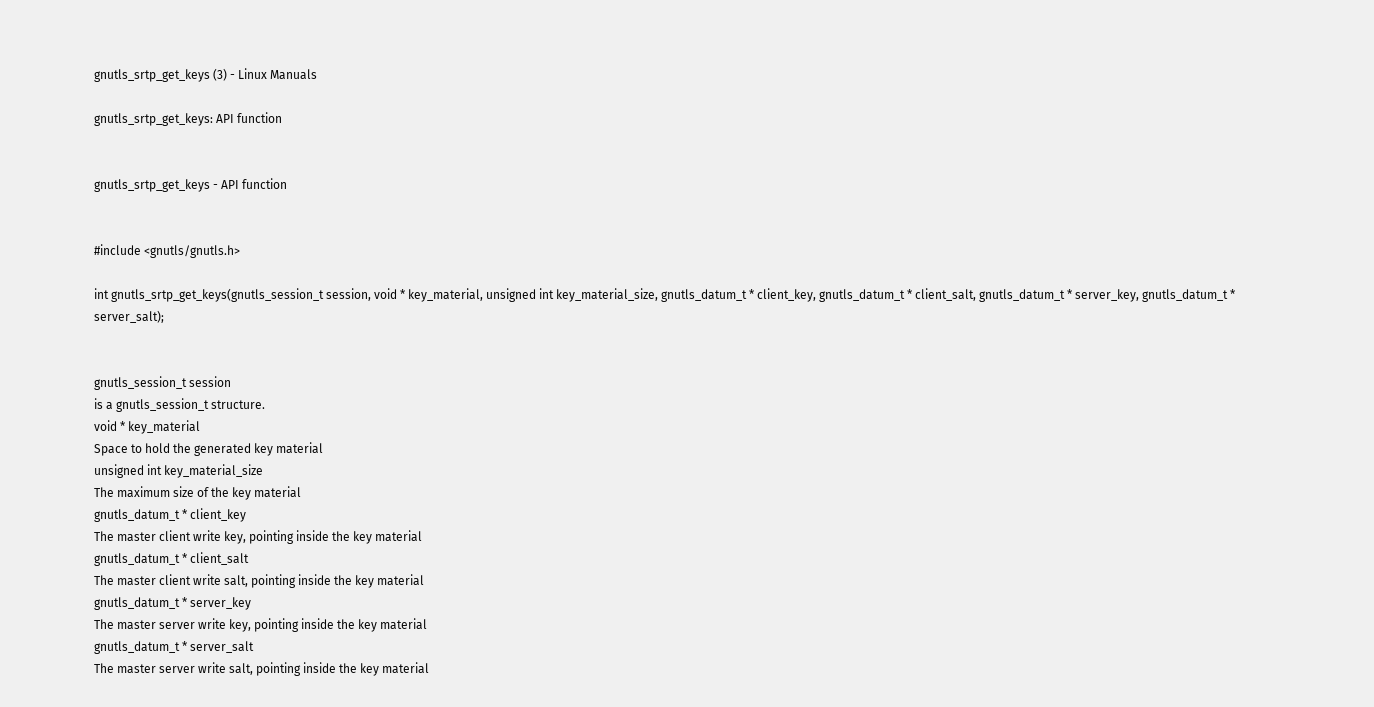gnutls_srtp_get_keys (3) - Linux Manuals

gnutls_srtp_get_keys: API function


gnutls_srtp_get_keys - API function


#include <gnutls/gnutls.h>

int gnutls_srtp_get_keys(gnutls_session_t session, void * key_material, unsigned int key_material_size, gnutls_datum_t * client_key, gnutls_datum_t * client_salt, gnutls_datum_t * server_key, gnutls_datum_t * server_salt);


gnutls_session_t session
is a gnutls_session_t structure.
void * key_material
Space to hold the generated key material
unsigned int key_material_size
The maximum size of the key material
gnutls_datum_t * client_key
The master client write key, pointing inside the key material
gnutls_datum_t * client_salt
The master client write salt, pointing inside the key material
gnutls_datum_t * server_key
The master server write key, pointing inside the key material
gnutls_datum_t * server_salt
The master server write salt, pointing inside the key material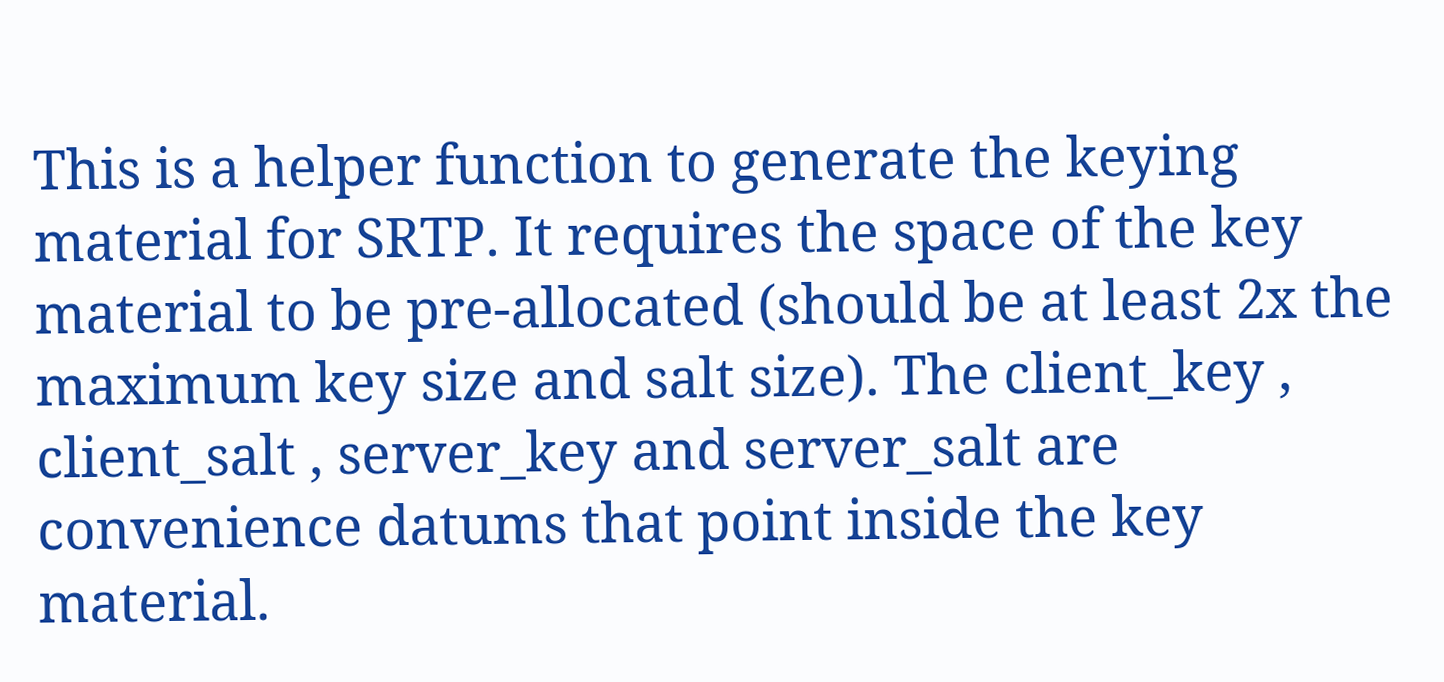This is a helper function to generate the keying material for SRTP. It requires the space of the key material to be pre-allocated (should be at least 2x the maximum key size and salt size). The client_key , client_salt , server_key and server_salt are convenience datums that point inside the key material.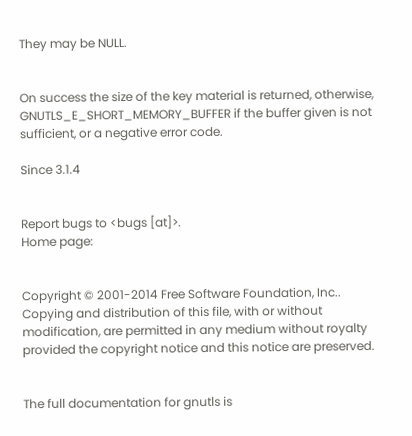They may be NULL.


On success the size of the key material is returned, otherwise, GNUTLS_E_SHORT_MEMORY_BUFFER if the buffer given is not sufficient, or a negative error code.

Since 3.1.4


Report bugs to <bugs [at]>.
Home page:


Copyright © 2001-2014 Free Software Foundation, Inc..
Copying and distribution of this file, with or without modification, are permitted in any medium without royalty provided the copyright notice and this notice are preserved.


The full documentation for gnutls is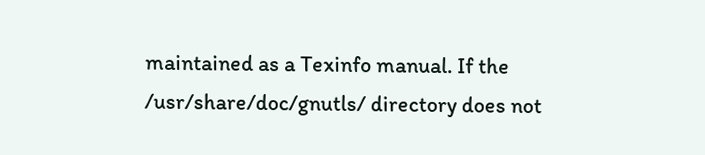maintained as a Texinfo manual. If the /usr/share/doc/gnutls/ directory does not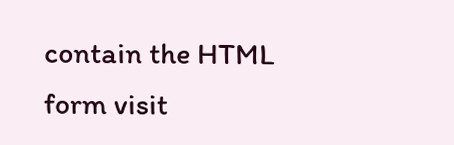contain the HTML form visit